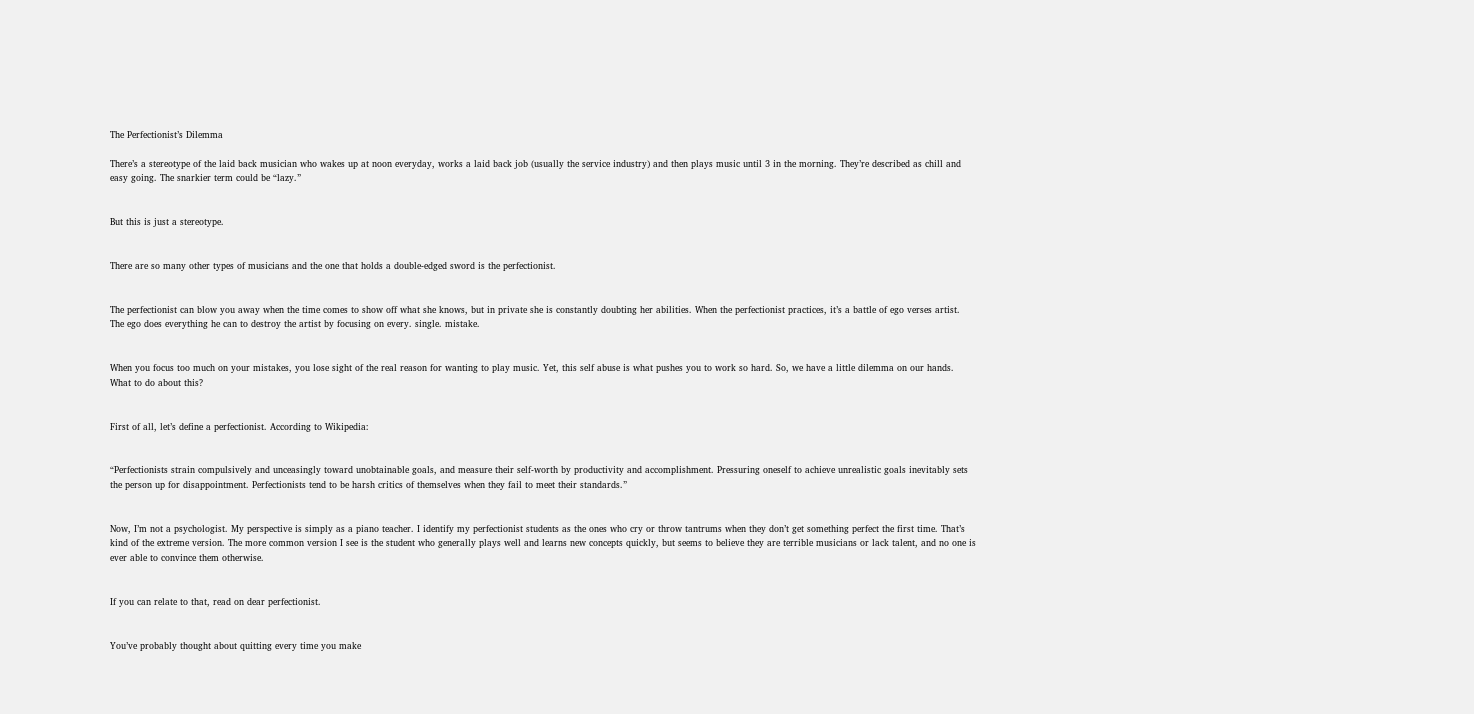The Perfectionist’s Dilemma

There’s a stereotype of the laid back musician who wakes up at noon everyday, works a laid back job (usually the service industry) and then plays music until 3 in the morning. They’re described as chill and easy going. The snarkier term could be “lazy.”


But this is just a stereotype.


There are so many other types of musicians and the one that holds a double-edged sword is the perfectionist.


The perfectionist can blow you away when the time comes to show off what she knows, but in private she is constantly doubting her abilities. When the perfectionist practices, it’s a battle of ego verses artist. The ego does everything he can to destroy the artist by focusing on every. single. mistake.


When you focus too much on your mistakes, you lose sight of the real reason for wanting to play music. Yet, this self abuse is what pushes you to work so hard. So, we have a little dilemma on our hands.  What to do about this?


First of all, let’s define a perfectionist. According to Wikipedia:


“Perfectionists strain compulsively and unceasingly toward unobtainable goals, and measure their self-worth by productivity and accomplishment. Pressuring oneself to achieve unrealistic goals inevitably sets the person up for disappointment. Perfectionists tend to be harsh critics of themselves when they fail to meet their standards.”


Now, I’m not a psychologist. My perspective is simply as a piano teacher. I identify my perfectionist students as the ones who cry or throw tantrums when they don’t get something perfect the first time. That’s kind of the extreme version. The more common version I see is the student who generally plays well and learns new concepts quickly, but seems to believe they are terrible musicians or lack talent, and no one is ever able to convince them otherwise.


If you can relate to that, read on dear perfectionist.


You’ve probably thought about quitting every time you make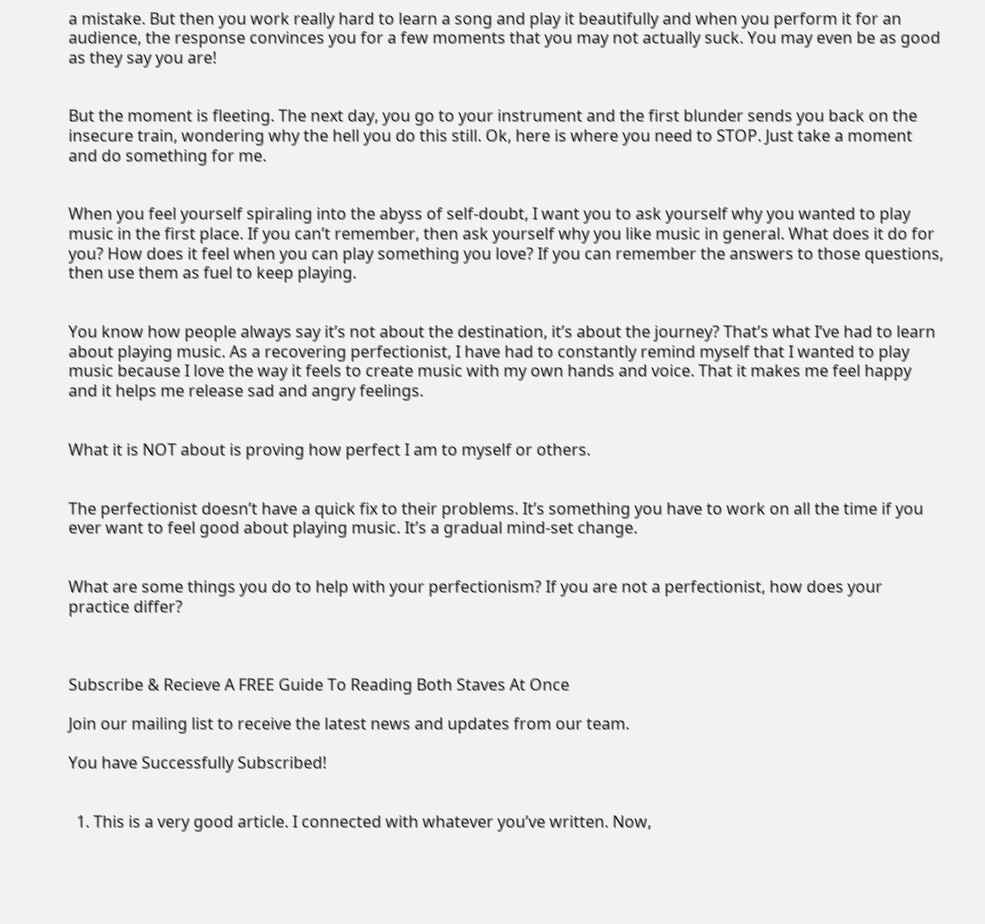a mistake. But then you work really hard to learn a song and play it beautifully and when you perform it for an audience, the response convinces you for a few moments that you may not actually suck. You may even be as good as they say you are!


But the moment is fleeting. The next day, you go to your instrument and the first blunder sends you back on the insecure train, wondering why the hell you do this still. Ok, here is where you need to STOP. Just take a moment and do something for me.


When you feel yourself spiraling into the abyss of self-doubt, I want you to ask yourself why you wanted to play music in the first place. If you can’t remember, then ask yourself why you like music in general. What does it do for you? How does it feel when you can play something you love? If you can remember the answers to those questions, then use them as fuel to keep playing.


You know how people always say it’s not about the destination, it’s about the journey? That’s what I’ve had to learn about playing music. As a recovering perfectionist, I have had to constantly remind myself that I wanted to play music because I love the way it feels to create music with my own hands and voice. That it makes me feel happy and it helps me release sad and angry feelings.


What it is NOT about is proving how perfect I am to myself or others.


The perfectionist doesn’t have a quick fix to their problems. It’s something you have to work on all the time if you ever want to feel good about playing music. It’s a gradual mind-set change.


What are some things you do to help with your perfectionism? If you are not a perfectionist, how does your practice differ?



Subscribe & Recieve A FREE Guide To Reading Both Staves At Once

Join our mailing list to receive the latest news and updates from our team.

You have Successfully Subscribed!


  1. This is a very good article. I connected with whatever you’ve written. Now,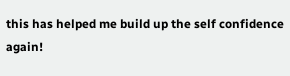this has helped me build up the self confidence again!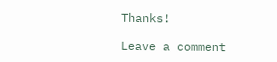Thanks!

Leave a comment